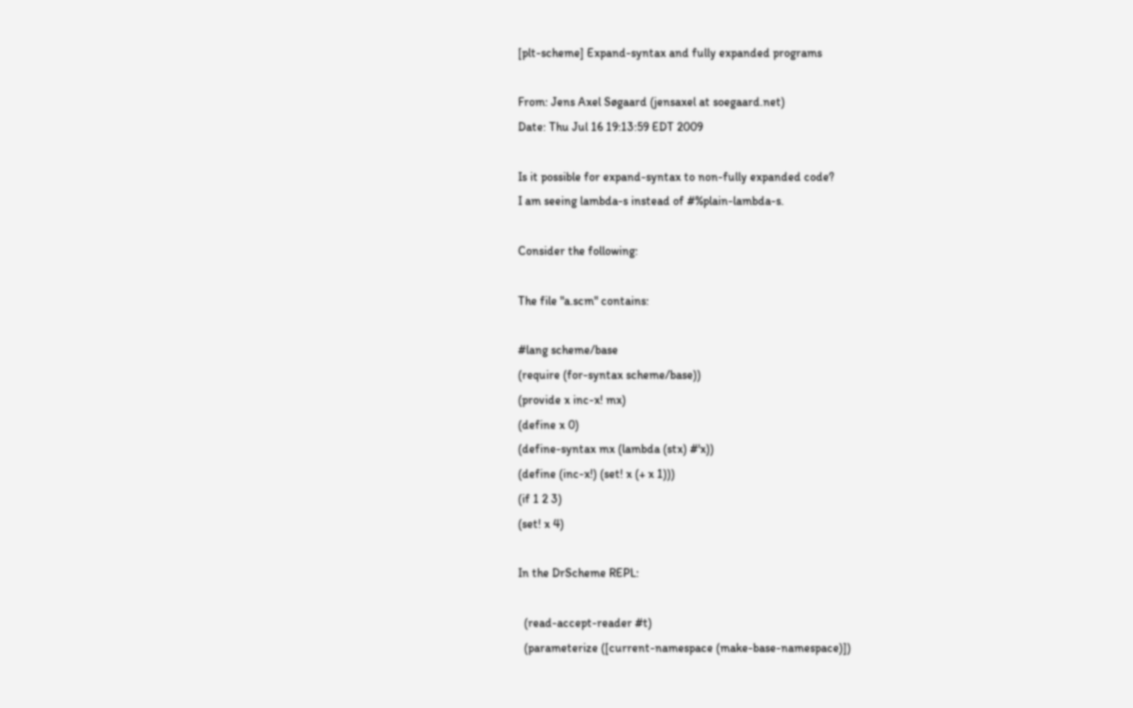[plt-scheme] Expand-syntax and fully expanded programs

From: Jens Axel Søgaard (jensaxel at soegaard.net)
Date: Thu Jul 16 19:13:59 EDT 2009

Is it possible for expand-syntax to non-fully expanded code?
I am seeing lambda-s instead of #%plain-lambda-s.

Consider the following:

The file "a.scm" contains:

#lang scheme/base
(require (for-syntax scheme/base))
(provide x inc-x! mx)
(define x 0)
(define-syntax mx (lambda (stx) #'x))
(define (inc-x!) (set! x (+ x 1)))
(if 1 2 3)
(set! x 4)

In the DrScheme REPL:

  (read-accept-reader #t)
  (parameterize ([current-namespace (make-base-namespace)])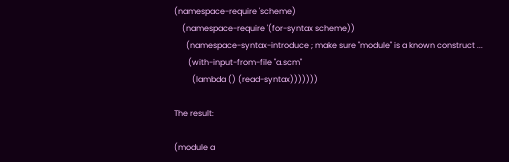(namespace-require 'scheme)
    (namespace-require '(for-syntax scheme))
      (namespace-syntax-introduce ; make sure "module" is a known construct ...
       (with-input-from-file "a.scm"
         (lambda () (read-syntax)))))))

The result:

(module a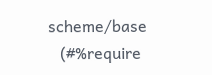scheme/base
   (#%require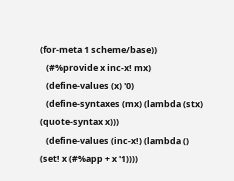(for-meta 1 scheme/base))
   (#%provide x inc-x! mx)
   (define-values (x) '0)
   (define-syntaxes (mx) (lambda (stx) (quote-syntax x)))
   (define-values (inc-x!) (lambda () (set! x (#%app + x '1))))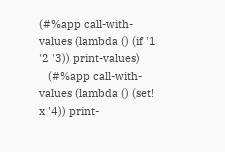(#%app call-with-values (lambda () (if '1 '2 '3)) print-values)
   (#%app call-with-values (lambda () (set! x '4)) print-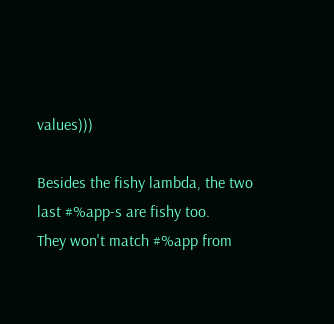values)))

Besides the fishy lambda, the two last #%app-s are fishy too.
They won't match #%app from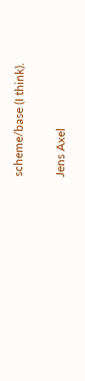scheme/base (I think).

Jens Axel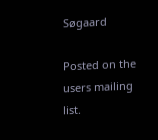Søgaard

Posted on the users mailing list.